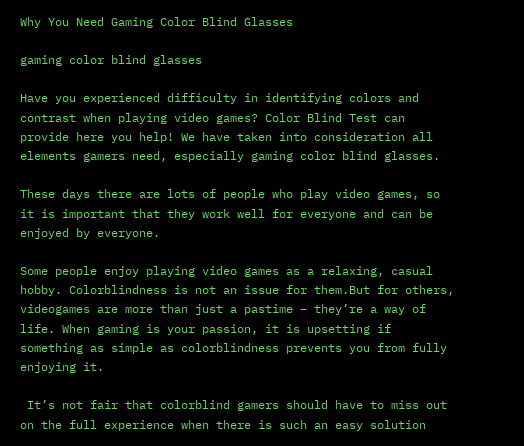Why You Need Gaming Color Blind Glasses

gaming color blind glasses

Have you experienced difficulty in identifying colors and contrast when playing video games? Color Blind Test can provide here you help! We have taken into consideration all elements gamers need, especially gaming color blind glasses.

These days there are lots of people who play video games, so it is important that they work well for everyone and can be enjoyed by everyone.

Some people enjoy playing video games as a relaxing, casual hobby. Colorblindness is not an issue for them.But for others, videogames are more than just a pastime – they’re a way of life. When gaming is your passion, it is upsetting if something as simple as colorblindness prevents you from fully enjoying it.

 It’s not fair that colorblind gamers should have to miss out on the full experience when there is such an easy solution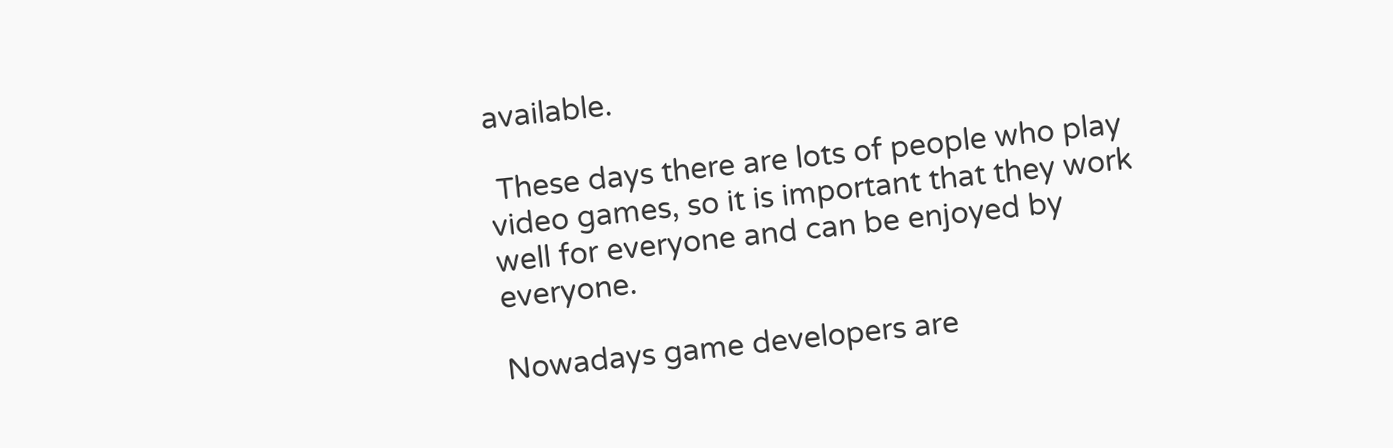available.

 These days there are lots of people who play video games, so it is important that they work well for everyone and can be enjoyed by everyone.

Nowadays game developers are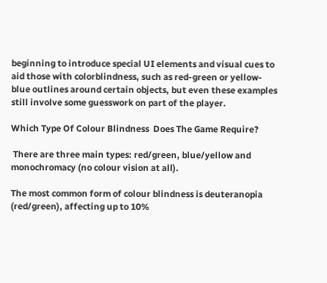beginning to introduce special UI elements and visual cues to aid those with colorblindness, such as red-green or yellow-blue outlines around certain objects, but even these examples still involve some guesswork on part of the player.

Which Type Of Colour Blindness  Does The Game Require?

 There are three main types: red/green, blue/yellow and monochromacy (no colour vision at all).

The most common form of colour blindness is deuteranopia (red/green), affecting up to 10%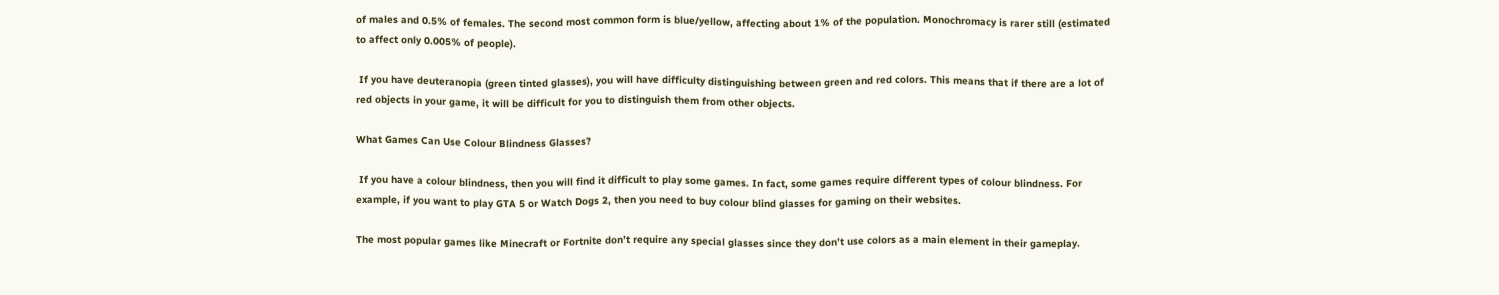of males and 0.5% of females. The second most common form is blue/yellow, affecting about 1% of the population. Monochromacy is rarer still (estimated to affect only 0.005% of people).

 If you have deuteranopia (green tinted glasses), you will have difficulty distinguishing between green and red colors. This means that if there are a lot of red objects in your game, it will be difficult for you to distinguish them from other objects.

What Games Can Use Colour Blindness Glasses?

 If you have a colour blindness, then you will find it difficult to play some games. In fact, some games require different types of colour blindness. For example, if you want to play GTA 5 or Watch Dogs 2, then you need to buy colour blind glasses for gaming on their websites.

The most popular games like Minecraft or Fortnite don’t require any special glasses since they don’t use colors as a main element in their gameplay.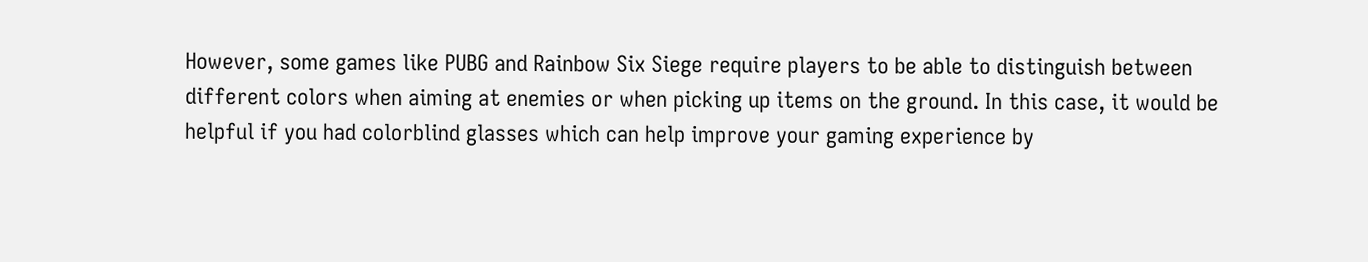However, some games like PUBG and Rainbow Six Siege require players to be able to distinguish between different colors when aiming at enemies or when picking up items on the ground. In this case, it would be helpful if you had colorblind glasses which can help improve your gaming experience by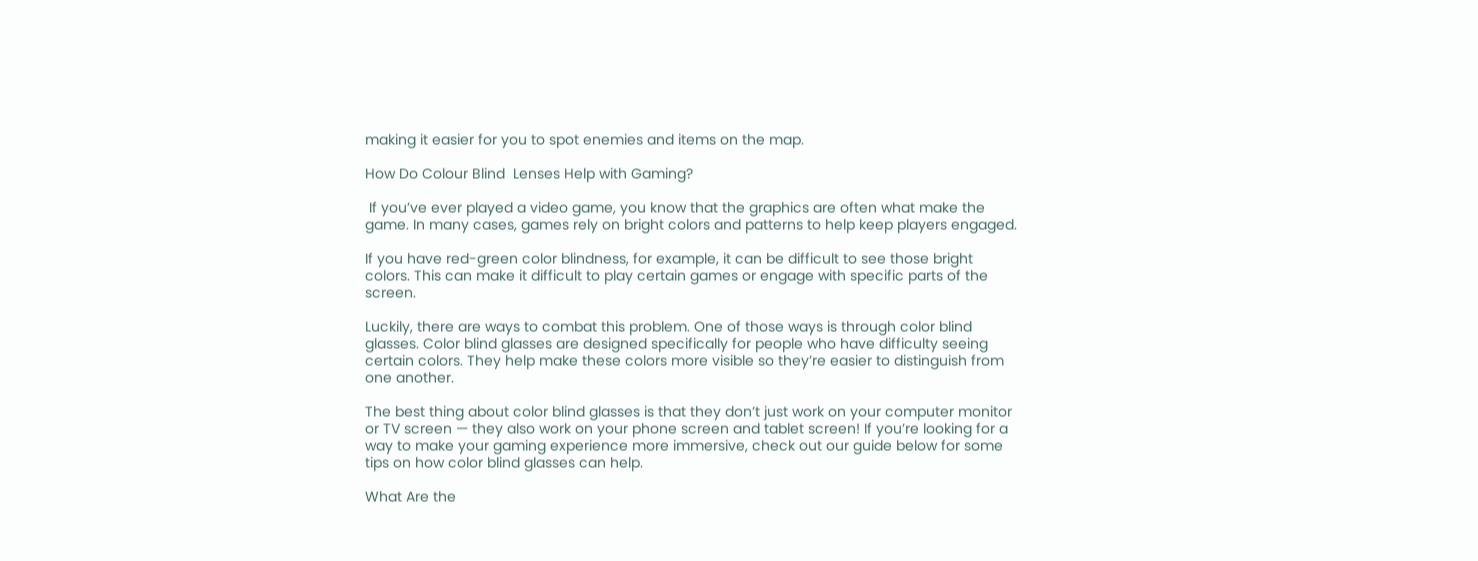making it easier for you to spot enemies and items on the map.

How Do Colour Blind  Lenses Help with Gaming?

 If you’ve ever played a video game, you know that the graphics are often what make the game. In many cases, games rely on bright colors and patterns to help keep players engaged.

If you have red-green color blindness, for example, it can be difficult to see those bright colors. This can make it difficult to play certain games or engage with specific parts of the screen.

Luckily, there are ways to combat this problem. One of those ways is through color blind glasses. Color blind glasses are designed specifically for people who have difficulty seeing certain colors. They help make these colors more visible so they’re easier to distinguish from one another.

The best thing about color blind glasses is that they don’t just work on your computer monitor or TV screen — they also work on your phone screen and tablet screen! If you’re looking for a way to make your gaming experience more immersive, check out our guide below for some tips on how color blind glasses can help.

What Are the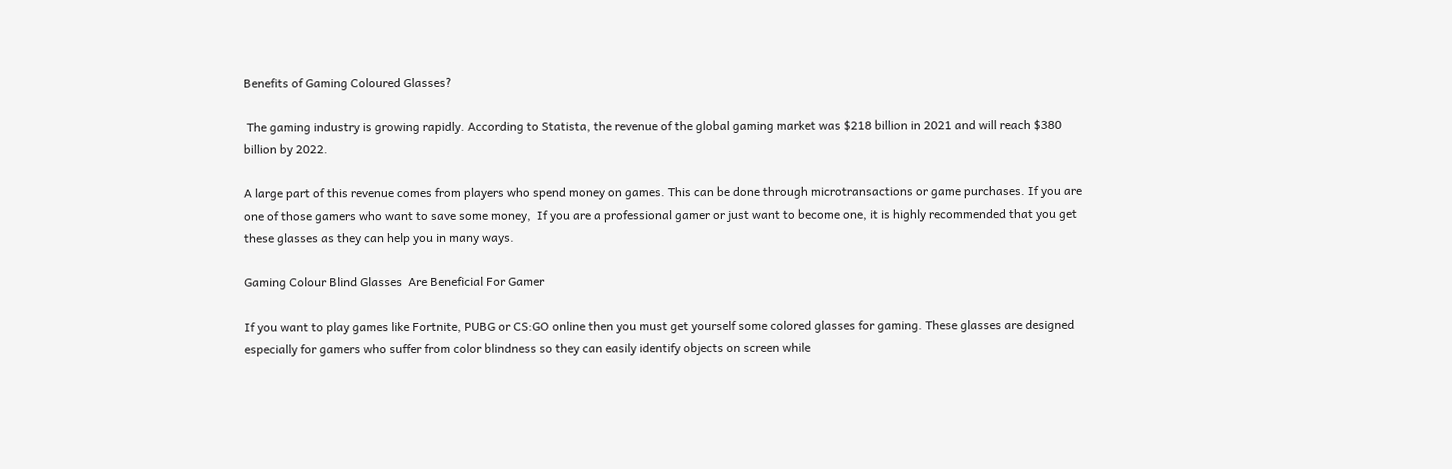Benefits of Gaming Coloured Glasses?

 The gaming industry is growing rapidly. According to Statista, the revenue of the global gaming market was $218 billion in 2021 and will reach $380 billion by 2022.

A large part of this revenue comes from players who spend money on games. This can be done through microtransactions or game purchases. If you are one of those gamers who want to save some money,  If you are a professional gamer or just want to become one, it is highly recommended that you get these glasses as they can help you in many ways.

Gaming Colour Blind Glasses  Are Beneficial For Gamer

If you want to play games like Fortnite, PUBG or CS:GO online then you must get yourself some colored glasses for gaming. These glasses are designed especially for gamers who suffer from color blindness so they can easily identify objects on screen while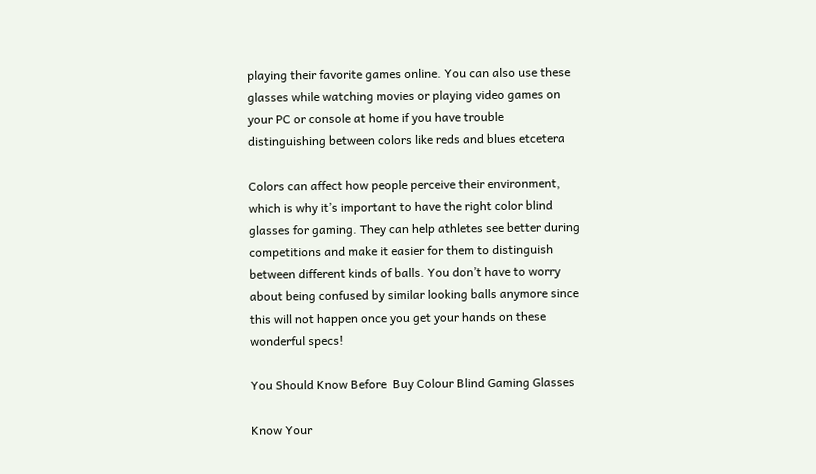playing their favorite games online. You can also use these glasses while watching movies or playing video games on your PC or console at home if you have trouble distinguishing between colors like reds and blues etcetera

Colors can affect how people perceive their environment, which is why it’s important to have the right color blind glasses for gaming. They can help athletes see better during competitions and make it easier for them to distinguish between different kinds of balls. You don’t have to worry about being confused by similar looking balls anymore since this will not happen once you get your hands on these wonderful specs!

You Should Know Before  Buy Colour Blind Gaming Glasses

Know Your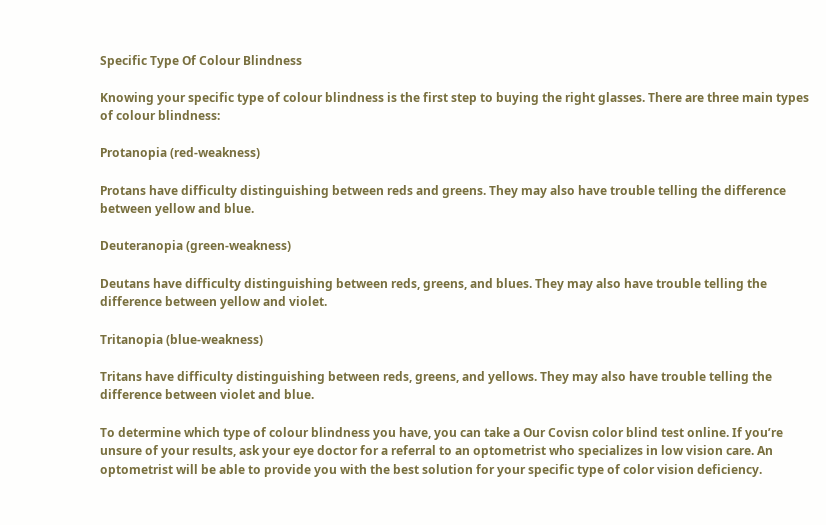Specific Type Of Colour Blindness

Knowing your specific type of colour blindness is the first step to buying the right glasses. There are three main types of colour blindness:

Protanopia (red-weakness)

Protans have difficulty distinguishing between reds and greens. They may also have trouble telling the difference between yellow and blue.

Deuteranopia (green-weakness)

Deutans have difficulty distinguishing between reds, greens, and blues. They may also have trouble telling the difference between yellow and violet.

Tritanopia (blue-weakness)

Tritans have difficulty distinguishing between reds, greens, and yellows. They may also have trouble telling the difference between violet and blue.

To determine which type of colour blindness you have, you can take a Our Covisn color blind test online. If you’re unsure of your results, ask your eye doctor for a referral to an optometrist who specializes in low vision care. An optometrist will be able to provide you with the best solution for your specific type of color vision deficiency.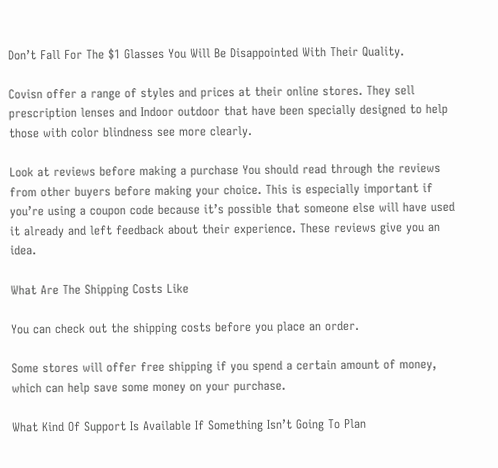Don’t Fall For The $1 Glasses You Will Be Disappointed With Their Quality.

Covisn offer a range of styles and prices at their online stores. They sell prescription lenses and Indoor outdoor that have been specially designed to help those with color blindness see more clearly.

Look at reviews before making a purchase You should read through the reviews from other buyers before making your choice. This is especially important if you’re using a coupon code because it’s possible that someone else will have used it already and left feedback about their experience. These reviews give you an idea.

What Are The Shipping Costs Like

You can check out the shipping costs before you place an order.

Some stores will offer free shipping if you spend a certain amount of money, which can help save some money on your purchase.

What Kind Of Support Is Available If Something Isn’t Going To Plan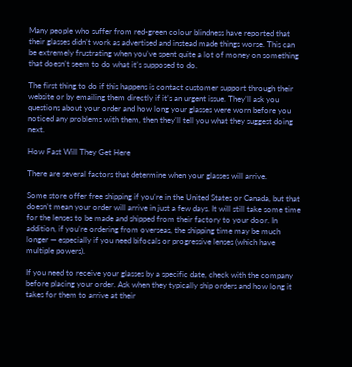Many people who suffer from red-green colour blindness have reported that their glasses didn’t work as advertised and instead made things worse. This can be extremely frustrating when you’ve spent quite a lot of money on something that doesn’t seem to do what it’s supposed to do.

The first thing to do if this happens is contact customer support through their website or by emailing them directly if it’s an urgent issue. They’ll ask you questions about your order and how long your glasses were worn before you noticed any problems with them, then they’ll tell you what they suggest doing next.

How Fast Will They Get Here

There are several factors that determine when your glasses will arrive.

Some store offer free shipping if you’re in the United States or Canada, but that doesn’t mean your order will arrive in just a few days. It will still take some time for the lenses to be made and shipped from their factory to your door. In addition, if you’re ordering from overseas, the shipping time may be much longer — especially if you need bifocals or progressive lenses (which have multiple powers).

If you need to receive your glasses by a specific date, check with the company before placing your order. Ask when they typically ship orders and how long it takes for them to arrive at their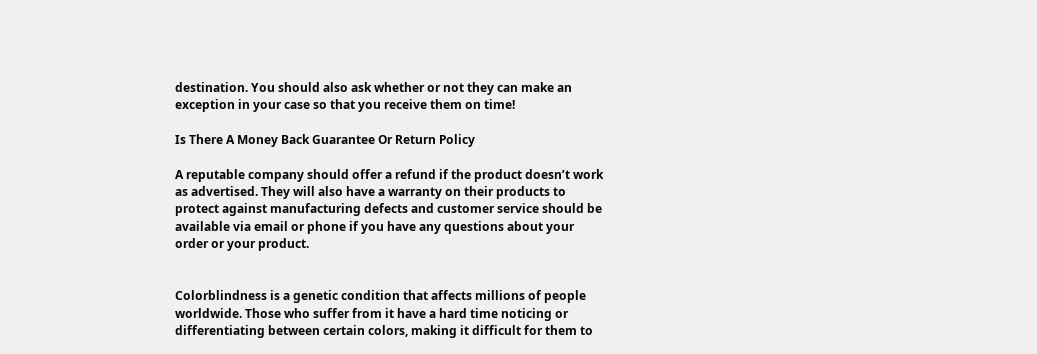destination. You should also ask whether or not they can make an exception in your case so that you receive them on time!

Is There A Money Back Guarantee Or Return Policy

A reputable company should offer a refund if the product doesn’t work as advertised. They will also have a warranty on their products to protect against manufacturing defects and customer service should be available via email or phone if you have any questions about your order or your product.


Colorblindness is a genetic condition that affects millions of people worldwide. Those who suffer from it have a hard time noticing or differentiating between certain colors, making it difficult for them to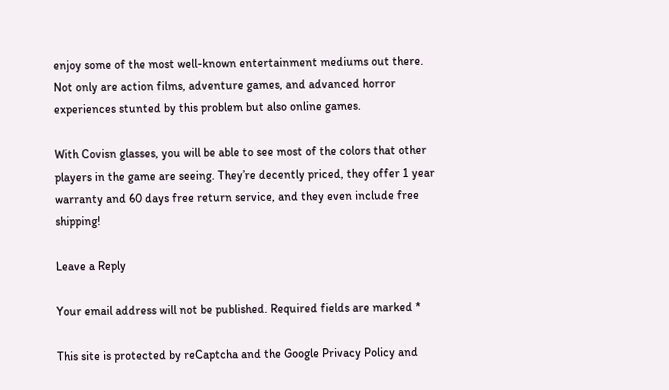enjoy some of the most well-known entertainment mediums out there. Not only are action films, adventure games, and advanced horror experiences stunted by this problem but also online games.

With Covisn glasses, you will be able to see most of the colors that other players in the game are seeing. They’re decently priced, they offer 1 year warranty and 60 days free return service, and they even include free shipping!

Leave a Reply

Your email address will not be published. Required fields are marked *

This site is protected by reCaptcha and the Google Privacy Policy and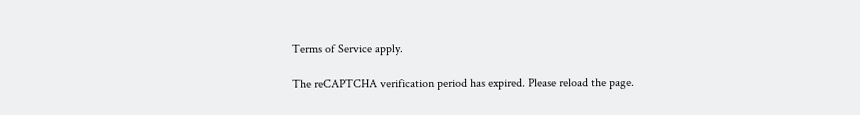Terms of Service apply.

The reCAPTCHA verification period has expired. Please reload the page.